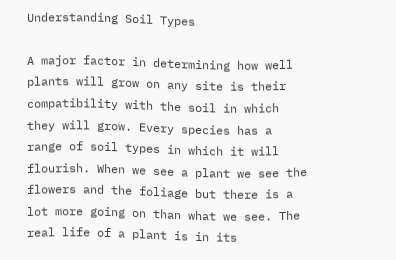Understanding Soil Types

A major factor in determining how well plants will grow on any site is their compatibility with the soil in which they will grow. Every species has a range of soil types in which it will flourish. When we see a plant we see the flowers and the foliage but there is a lot more going on than what we see. The real life of a plant is in its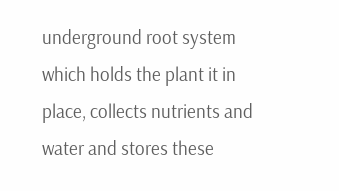underground root system which holds the plant it in place, collects nutrients and water and stores these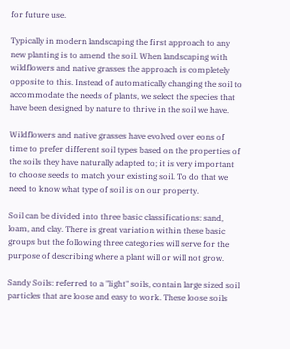for future use.

Typically in modern landscaping the first approach to any new planting is to amend the soil. When landscaping with wildflowers and native grasses the approach is completely opposite to this. Instead of automatically changing the soil to accommodate the needs of plants, we select the species that have been designed by nature to thrive in the soil we have.

Wildflowers and native grasses have evolved over eons of time to prefer different soil types based on the properties of the soils they have naturally adapted to; it is very important to choose seeds to match your existing soil. To do that we need to know what type of soil is on our property.

Soil can be divided into three basic classifications: sand, loam, and clay. There is great variation within these basic groups but the following three categories will serve for the purpose of describing where a plant will or will not grow.

Sandy Soils: referred to a "light" soils, contain large sized soil particles that are loose and easy to work. These loose soils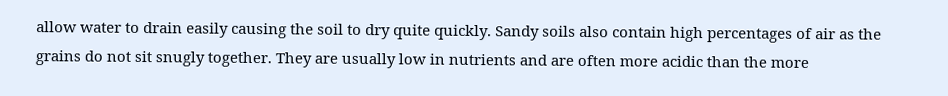allow water to drain easily causing the soil to dry quite quickly. Sandy soils also contain high percentages of air as the grains do not sit snugly together. They are usually low in nutrients and are often more acidic than the more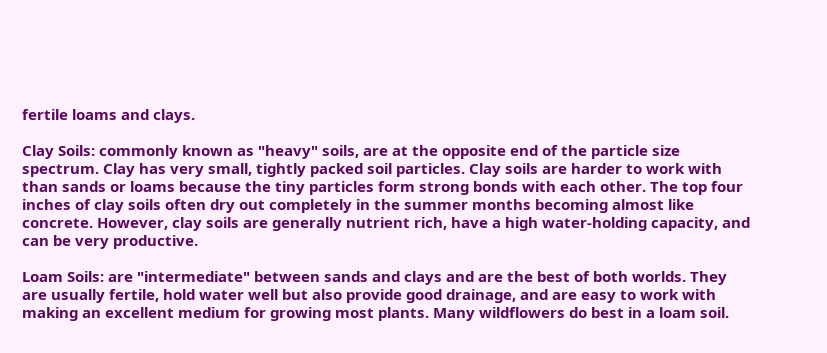fertile loams and clays.

Clay Soils: commonly known as "heavy" soils, are at the opposite end of the particle size spectrum. Clay has very small, tightly packed soil particles. Clay soils are harder to work with than sands or loams because the tiny particles form strong bonds with each other. The top four inches of clay soils often dry out completely in the summer months becoming almost like concrete. However, clay soils are generally nutrient rich, have a high water-holding capacity, and can be very productive.

Loam Soils: are "intermediate" between sands and clays and are the best of both worlds. They are usually fertile, hold water well but also provide good drainage, and are easy to work with making an excellent medium for growing most plants. Many wildflowers do best in a loam soil.